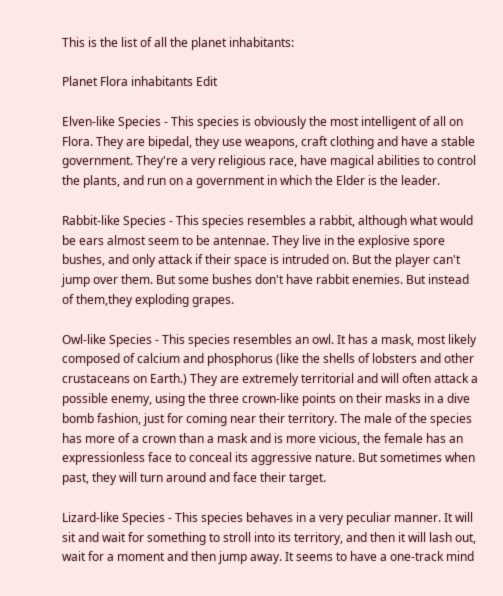This is the list of all the planet inhabitants:

Planet Flora inhabitants Edit

Elven-like Species - This species is obviously the most intelligent of all on Flora. They are bipedal, they use weapons, craft clothing and have a stable government. They're a very religious race, have magical abilities to control the plants, and run on a government in which the Elder is the leader.

Rabbit-like Species - This species resembles a rabbit, although what would be ears almost seem to be antennae. They live in the explosive spore bushes, and only attack if their space is intruded on. But the player can't jump over them. But some bushes don't have rabbit enemies. But instead of them,they exploding grapes.

Owl-like Species - This species resembles an owl. It has a mask, most likely composed of calcium and phosphorus (like the shells of lobsters and other crustaceans on Earth.) They are extremely territorial and will often attack a possible enemy, using the three crown-like points on their masks in a dive bomb fashion, just for coming near their territory. The male of the species has more of a crown than a mask and is more vicious, the female has an expressionless face to conceal its aggressive nature. But sometimes when past, they will turn around and face their target.

Lizard-like Species - This species behaves in a very peculiar manner. It will sit and wait for something to stroll into its territory, and then it will lash out, wait for a moment and then jump away. It seems to have a one-track mind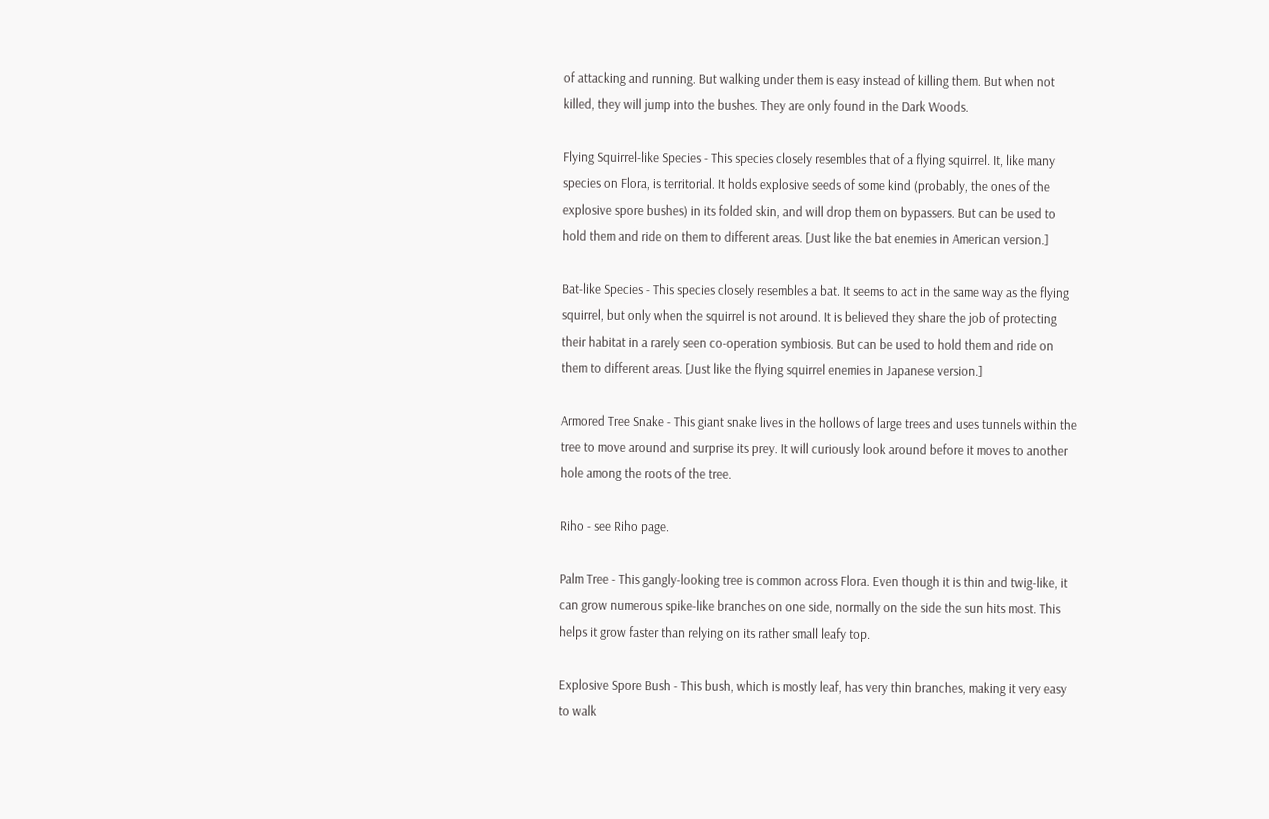of attacking and running. But walking under them is easy instead of killing them. But when not killed, they will jump into the bushes. They are only found in the Dark Woods.

Flying Squirrel-like Species - This species closely resembles that of a flying squirrel. It, like many species on Flora, is territorial. It holds explosive seeds of some kind (probably, the ones of the explosive spore bushes) in its folded skin, and will drop them on bypassers. But can be used to hold them and ride on them to different areas. [Just like the bat enemies in American version.]

Bat-like Species - This species closely resembles a bat. It seems to act in the same way as the flying squirrel, but only when the squirrel is not around. It is believed they share the job of protecting their habitat in a rarely seen co-operation symbiosis. But can be used to hold them and ride on them to different areas. [Just like the flying squirrel enemies in Japanese version.]

Armored Tree Snake - This giant snake lives in the hollows of large trees and uses tunnels within the tree to move around and surprise its prey. It will curiously look around before it moves to another hole among the roots of the tree.

Riho - see Riho page.

Palm Tree - This gangly-looking tree is common across Flora. Even though it is thin and twig-like, it can grow numerous spike-like branches on one side, normally on the side the sun hits most. This helps it grow faster than relying on its rather small leafy top.

Explosive Spore Bush - This bush, which is mostly leaf, has very thin branches, making it very easy to walk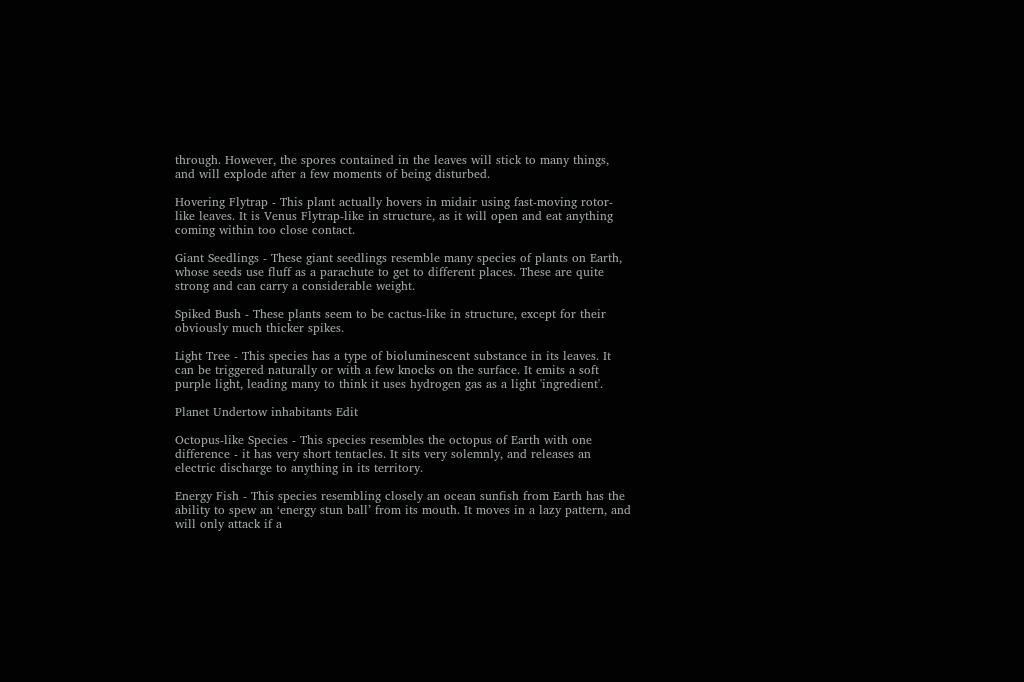through. However, the spores contained in the leaves will stick to many things, and will explode after a few moments of being disturbed.

Hovering Flytrap - This plant actually hovers in midair using fast-moving rotor-like leaves. It is Venus Flytrap-like in structure, as it will open and eat anything coming within too close contact.

Giant Seedlings - These giant seedlings resemble many species of plants on Earth, whose seeds use fluff as a parachute to get to different places. These are quite strong and can carry a considerable weight.

Spiked Bush - These plants seem to be cactus-like in structure, except for their obviously much thicker spikes.

Light Tree - This species has a type of bioluminescent substance in its leaves. It can be triggered naturally or with a few knocks on the surface. It emits a soft purple light, leading many to think it uses hydrogen gas as a light 'ingredient'.

Planet Undertow inhabitants Edit

Octopus-like Species - This species resembles the octopus of Earth with one difference - it has very short tentacles. It sits very solemnly, and releases an electric discharge to anything in its territory.

Energy Fish - This species resembling closely an ocean sunfish from Earth has the ability to spew an ‘energy stun ball’ from its mouth. It moves in a lazy pattern, and will only attack if a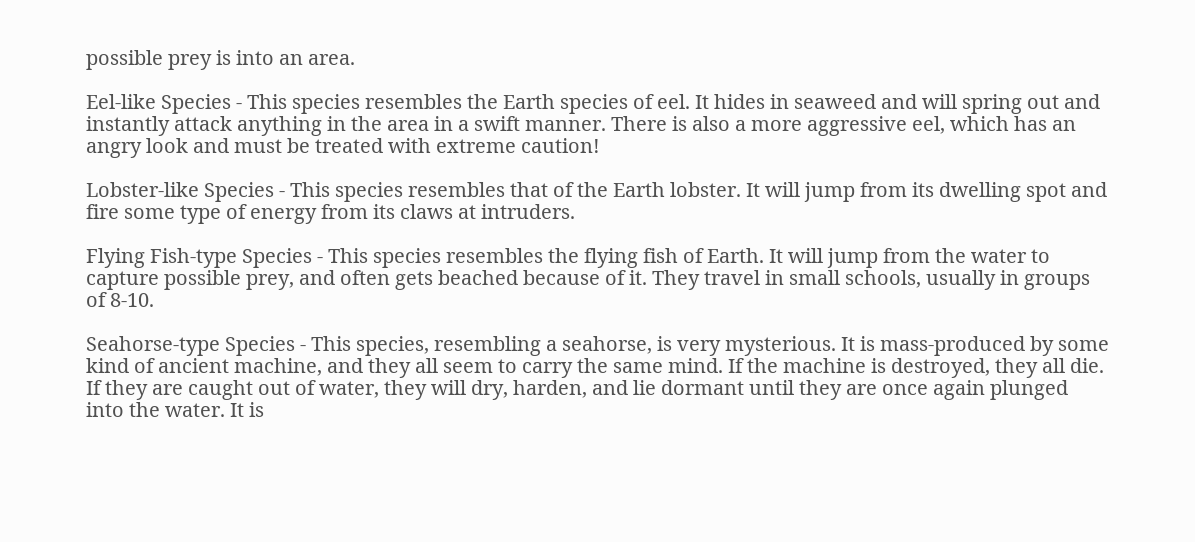possible prey is into an area.

Eel-like Species - This species resembles the Earth species of eel. It hides in seaweed and will spring out and instantly attack anything in the area in a swift manner. There is also a more aggressive eel, which has an angry look and must be treated with extreme caution!

Lobster-like Species - This species resembles that of the Earth lobster. It will jump from its dwelling spot and fire some type of energy from its claws at intruders.

Flying Fish-type Species - This species resembles the flying fish of Earth. It will jump from the water to capture possible prey, and often gets beached because of it. They travel in small schools, usually in groups of 8-10.

Seahorse-type Species - This species, resembling a seahorse, is very mysterious. It is mass-produced by some kind of ancient machine, and they all seem to carry the same mind. If the machine is destroyed, they all die. If they are caught out of water, they will dry, harden, and lie dormant until they are once again plunged into the water. It is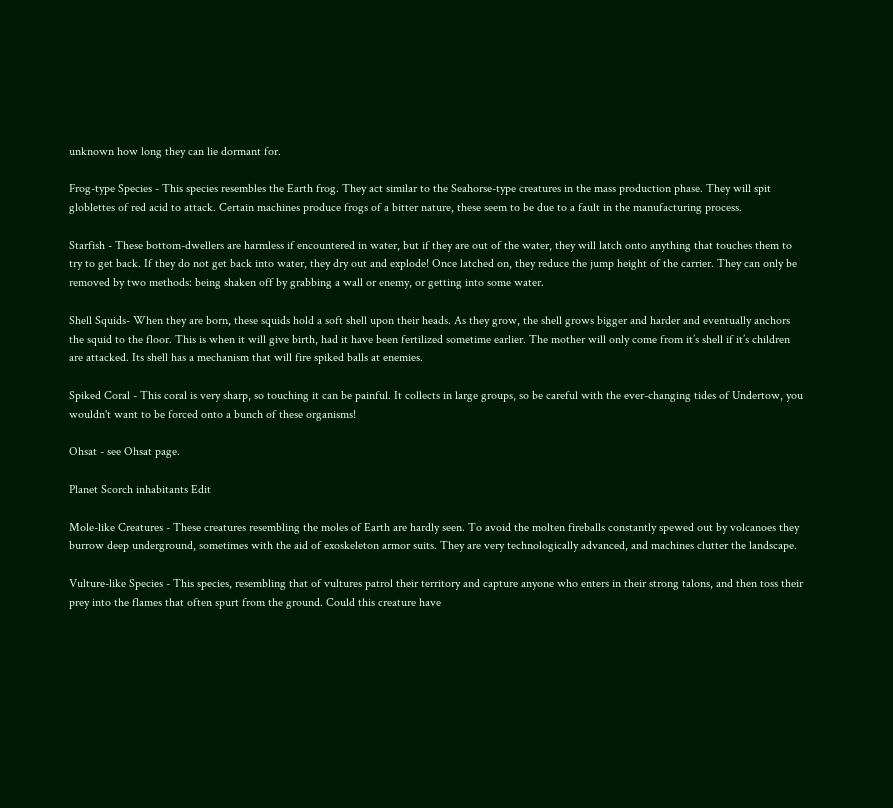unknown how long they can lie dormant for.

Frog-type Species - This species resembles the Earth frog. They act similar to the Seahorse-type creatures in the mass production phase. They will spit globlettes of red acid to attack. Certain machines produce frogs of a bitter nature, these seem to be due to a fault in the manufacturing process.

Starfish - These bottom-dwellers are harmless if encountered in water, but if they are out of the water, they will latch onto anything that touches them to try to get back. If they do not get back into water, they dry out and explode! Once latched on, they reduce the jump height of the carrier. They can only be removed by two methods: being shaken off by grabbing a wall or enemy, or getting into some water.

Shell Squids- When they are born, these squids hold a soft shell upon their heads. As they grow, the shell grows bigger and harder and eventually anchors the squid to the floor. This is when it will give birth, had it have been fertilized sometime earlier. The mother will only come from it’s shell if it’s children are attacked. Its shell has a mechanism that will fire spiked balls at enemies.

Spiked Coral - This coral is very sharp, so touching it can be painful. It collects in large groups, so be careful with the ever-changing tides of Undertow, you wouldn't want to be forced onto a bunch of these organisms!

Ohsat - see Ohsat page.

Planet Scorch inhabitants Edit

Mole-like Creatures - These creatures resembling the moles of Earth are hardly seen. To avoid the molten fireballs constantly spewed out by volcanoes they burrow deep underground, sometimes with the aid of exoskeleton armor suits. They are very technologically advanced, and machines clutter the landscape.

Vulture-like Species - This species, resembling that of vultures patrol their territory and capture anyone who enters in their strong talons, and then toss their prey into the flames that often spurt from the ground. Could this creature have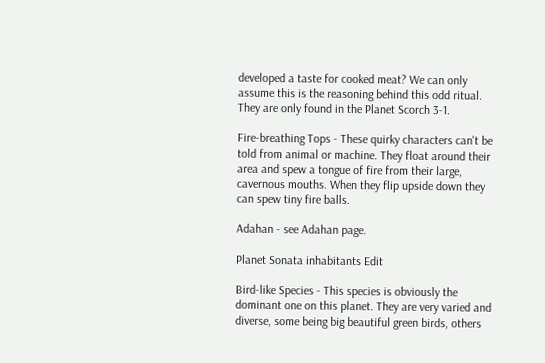developed a taste for cooked meat? We can only assume this is the reasoning behind this odd ritual. They are only found in the Planet Scorch 3-1.

Fire-breathing Tops - These quirky characters can't be told from animal or machine. They float around their area and spew a tongue of fire from their large, cavernous mouths. When they flip upside down they can spew tiny fire balls.

Adahan - see Adahan page.

Planet Sonata inhabitants Edit

Bird-like Species - This species is obviously the dominant one on this planet. They are very varied and diverse, some being big beautiful green birds, others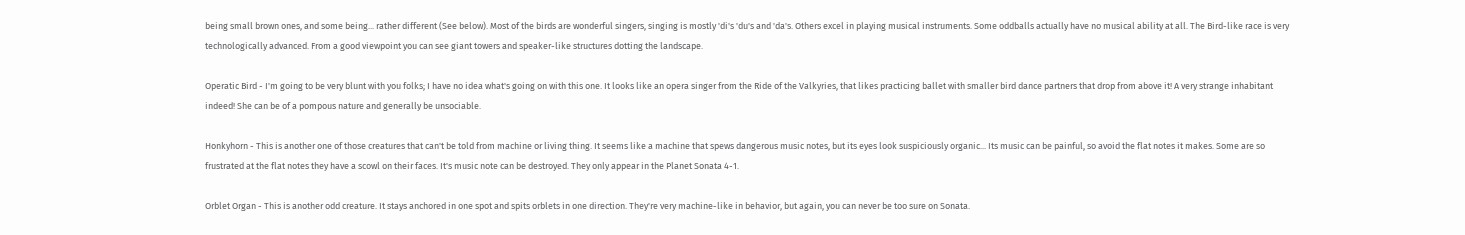being small brown ones, and some being... rather different (See below). Most of the birds are wonderful singers, singing is mostly 'di's 'du's and 'da's. Others excel in playing musical instruments. Some oddballs actually have no musical ability at all. The Bird-like race is very technologically advanced. From a good viewpoint you can see giant towers and speaker-like structures dotting the landscape.

Operatic Bird - I'm going to be very blunt with you folks; I have no idea what's going on with this one. It looks like an opera singer from the Ride of the Valkyries, that likes practicing ballet with smaller bird dance partners that drop from above it! A very strange inhabitant indeed! She can be of a pompous nature and generally be unsociable.

Honkyhorn - This is another one of those creatures that can't be told from machine or living thing. It seems like a machine that spews dangerous music notes, but its eyes look suspiciously organic... Its music can be painful, so avoid the flat notes it makes. Some are so frustrated at the flat notes they have a scowl on their faces. It's music note can be destroyed. They only appear in the Planet Sonata 4-1.

Orblet Organ - This is another odd creature. It stays anchored in one spot and spits orblets in one direction. They're very machine-like in behavior, but again, you can never be too sure on Sonata.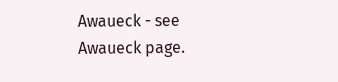Awaueck - see Awaueck page.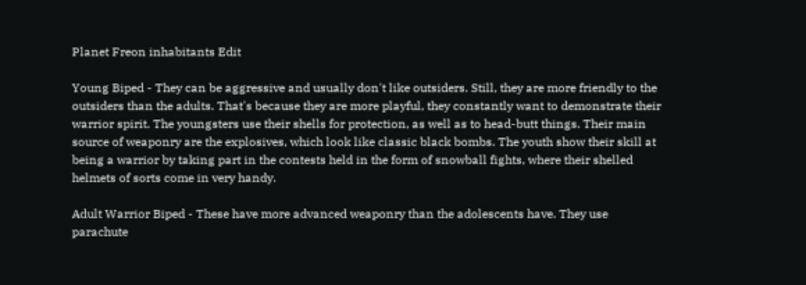Planet Freon inhabitants Edit

Young Biped - They can be aggressive and usually don't like outsiders. Still, they are more friendly to the outsiders than the adults. That's because they are more playful, they constantly want to demonstrate their warrior spirit. The youngsters use their shells for protection, as well as to head-butt things. Their main source of weaponry are the explosives, which look like classic black bombs. The youth show their skill at being a warrior by taking part in the contests held in the form of snowball fights, where their shelled helmets of sorts come in very handy.

Adult Warrior Biped - These have more advanced weaponry than the adolescents have. They use parachute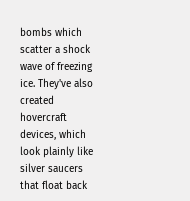bombs which scatter a shock wave of freezing ice. They've also created hovercraft devices, which look plainly like silver saucers that float back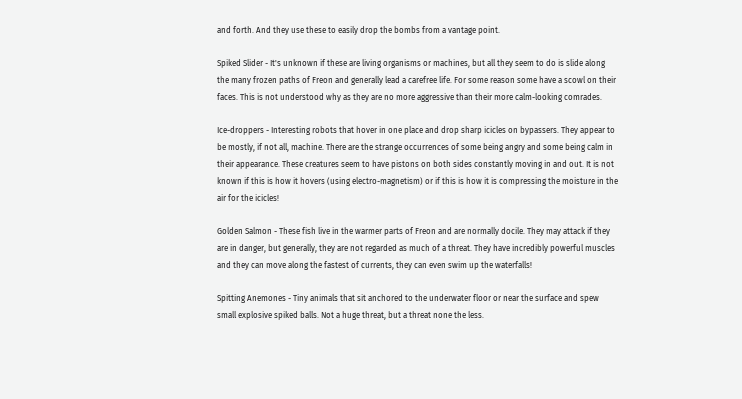and forth. And they use these to easily drop the bombs from a vantage point.

Spiked Slider - It's unknown if these are living organisms or machines, but all they seem to do is slide along the many frozen paths of Freon and generally lead a carefree life. For some reason some have a scowl on their faces. This is not understood why as they are no more aggressive than their more calm-looking comrades.

Ice-droppers - Interesting robots that hover in one place and drop sharp icicles on bypassers. They appear to be mostly, if not all, machine. There are the strange occurrences of some being angry and some being calm in their appearance. These creatures seem to have pistons on both sides constantly moving in and out. It is not known if this is how it hovers (using electro-magnetism) or if this is how it is compressing the moisture in the air for the icicles!

Golden Salmon - These fish live in the warmer parts of Freon and are normally docile. They may attack if they are in danger, but generally, they are not regarded as much of a threat. They have incredibly powerful muscles and they can move along the fastest of currents, they can even swim up the waterfalls!

Spitting Anemones - Tiny animals that sit anchored to the underwater floor or near the surface and spew small explosive spiked balls. Not a huge threat, but a threat none the less.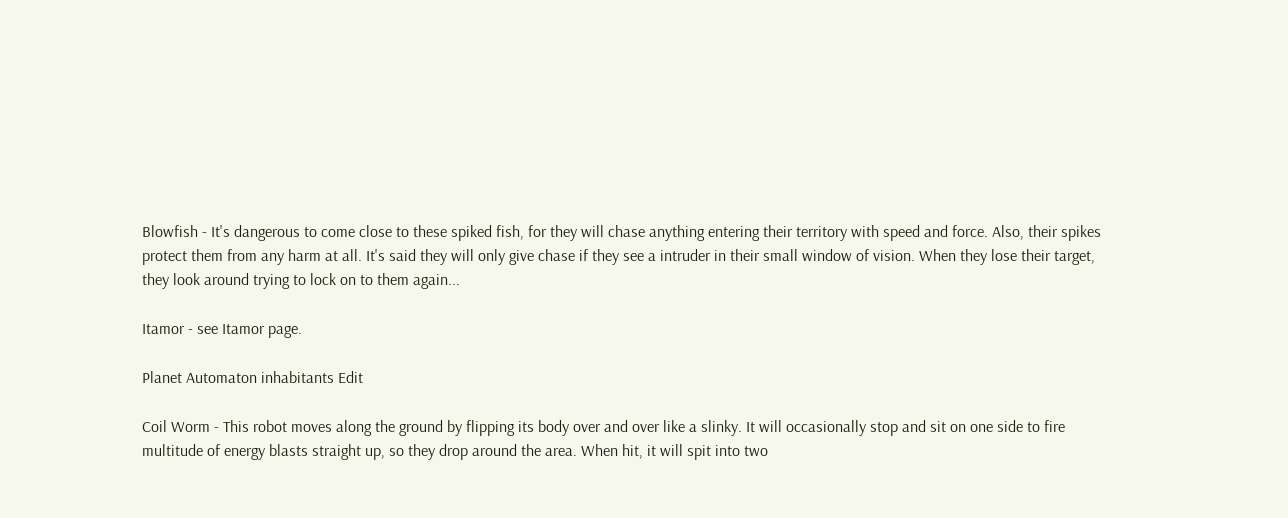Blowfish - It's dangerous to come close to these spiked fish, for they will chase anything entering their territory with speed and force. Also, their spikes protect them from any harm at all. It's said they will only give chase if they see a intruder in their small window of vision. When they lose their target, they look around trying to lock on to them again...

Itamor - see Itamor page.

Planet Automaton inhabitants Edit

Coil Worm - This robot moves along the ground by flipping its body over and over like a slinky. It will occasionally stop and sit on one side to fire multitude of energy blasts straight up, so they drop around the area. When hit, it will spit into two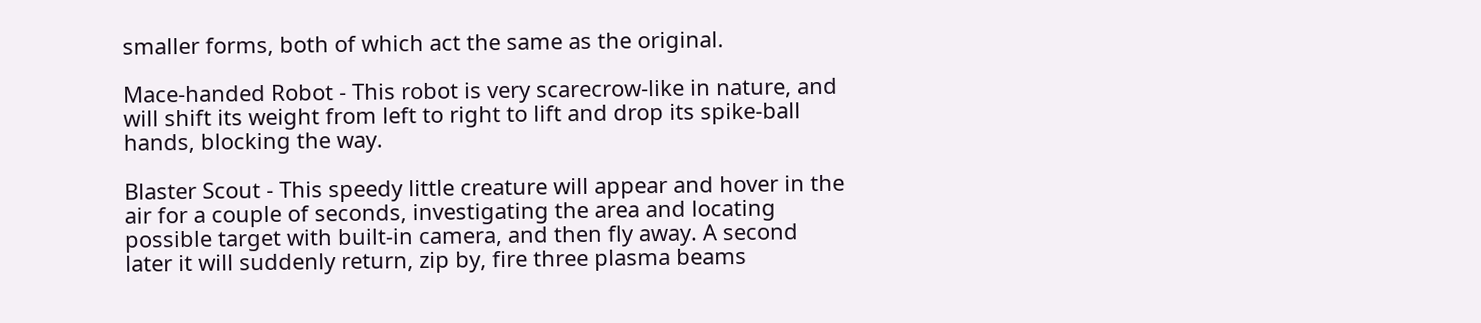smaller forms, both of which act the same as the original.

Mace-handed Robot - This robot is very scarecrow-like in nature, and will shift its weight from left to right to lift and drop its spike-ball hands, blocking the way.

Blaster Scout - This speedy little creature will appear and hover in the air for a couple of seconds, investigating the area and locating possible target with built-in camera, and then fly away. A second later it will suddenly return, zip by, fire three plasma beams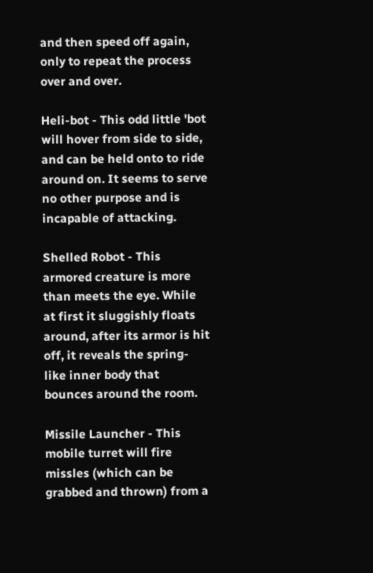and then speed off again, only to repeat the process over and over.

Heli-bot - This odd little 'bot will hover from side to side, and can be held onto to ride around on. It seems to serve no other purpose and is incapable of attacking.

Shelled Robot - This armored creature is more than meets the eye. While at first it sluggishly floats around, after its armor is hit off, it reveals the spring-like inner body that bounces around the room.

Missile Launcher - This mobile turret will fire missles (which can be grabbed and thrown) from a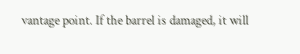vantage point. If the barrel is damaged, it will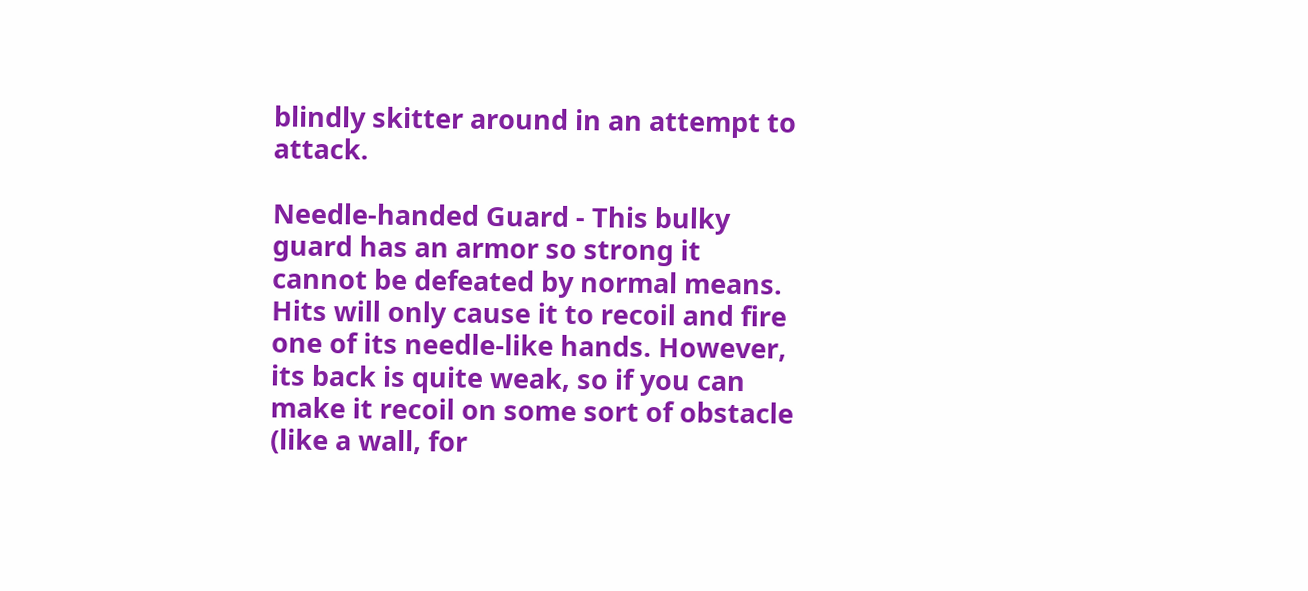blindly skitter around in an attempt to attack.

Needle-handed Guard - This bulky guard has an armor so strong it cannot be defeated by normal means. Hits will only cause it to recoil and fire one of its needle-like hands. However, its back is quite weak, so if you can make it recoil on some sort of obstacle (like a wall, for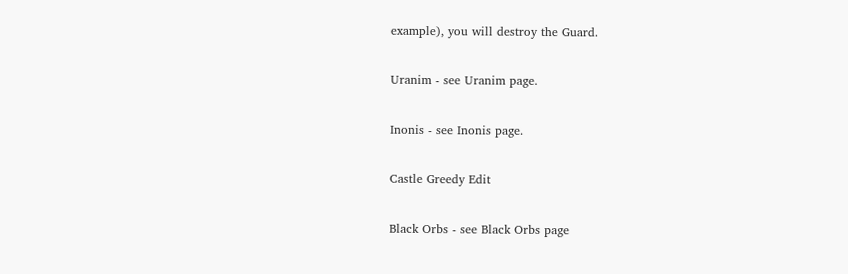example), you will destroy the Guard.

Uranim - see Uranim page.

Inonis - see Inonis page.

Castle Greedy Edit

Black Orbs - see Black Orbs page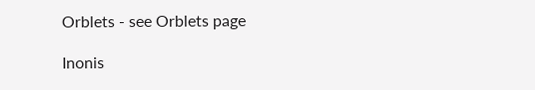Orblets - see Orblets page

Inonis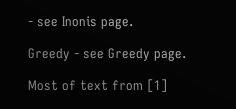- see Inonis page.

Greedy - see Greedy page.

Most of text from [1]